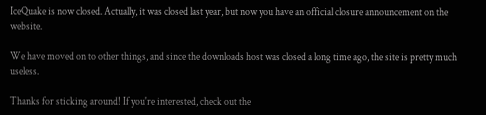IceQuake is now closed. Actually, it was closed last year, but now you have an official closure announcement on the website.

We have moved on to other things, and since the downloads host was closed a long time ago, the site is pretty much useless.

Thanks for sticking around! If you're interested, check out the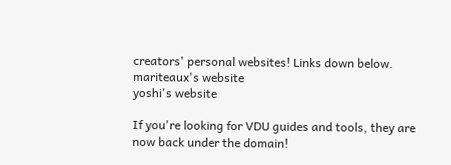creators' personal websites! Links down below.
mariteaux's website
yoshi's website

If you're looking for VDU guides and tools, they are now back under the domain!